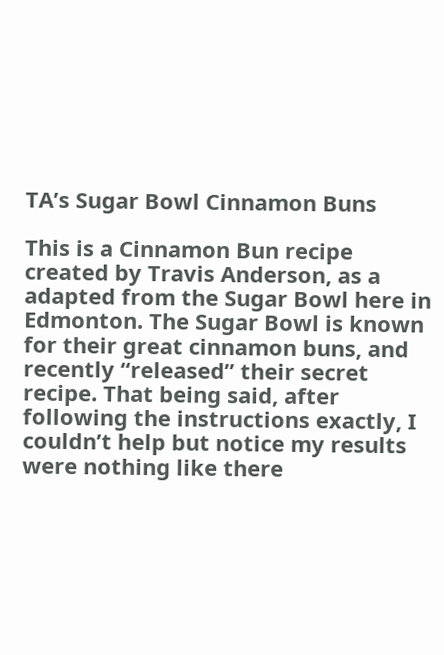TA’s Sugar Bowl Cinnamon Buns

This is a Cinnamon Bun recipe created by Travis Anderson, as a adapted from the Sugar Bowl here in Edmonton. The Sugar Bowl is known for their great cinnamon buns, and recently “released” their secret recipe. That being said, after following the instructions exactly, I couldn’t help but notice my results were nothing like there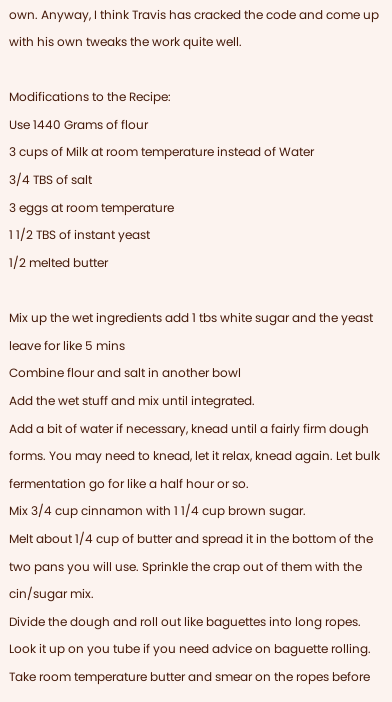own. Anyway, I think Travis has cracked the code and come up with his own tweaks the work quite well.

Modifications to the Recipe:
Use 1440 Grams of flour
3 cups of Milk at room temperature instead of Water
3/4 TBS of salt
3 eggs at room temperature
1 1/2 TBS of instant yeast
1/2 melted butter

Mix up the wet ingredients add 1 tbs white sugar and the yeast
leave for like 5 mins
Combine flour and salt in another bowl
Add the wet stuff and mix until integrated.
Add a bit of water if necessary, knead until a fairly firm dough forms. You may need to knead, let it relax, knead again. Let bulk fermentation go for like a half hour or so.
Mix 3/4 cup cinnamon with 1 1/4 cup brown sugar.
Melt about 1/4 cup of butter and spread it in the bottom of the two pans you will use. Sprinkle the crap out of them with the cin/sugar mix.
Divide the dough and roll out like baguettes into long ropes. Look it up on you tube if you need advice on baguette rolling.
Take room temperature butter and smear on the ropes before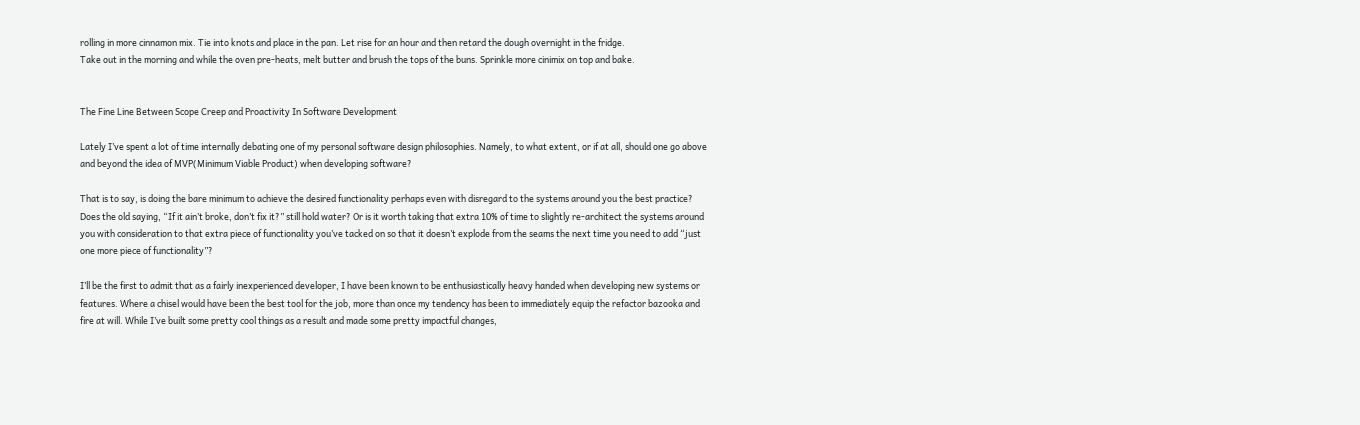rolling in more cinnamon mix. Tie into knots and place in the pan. Let rise for an hour and then retard the dough overnight in the fridge.
Take out in the morning and while the oven pre-heats, melt butter and brush the tops of the buns. Sprinkle more cinimix on top and bake.


The Fine Line Between Scope Creep and Proactivity In Software Development

Lately I’ve spent a lot of time internally debating one of my personal software design philosophies. Namely, to what extent, or if at all, should one go above and beyond the idea of MVP(Minimum Viable Product) when developing software?

That is to say, is doing the bare minimum to achieve the desired functionality perhaps even with disregard to the systems around you the best practice? Does the old saying, “If it ain’t broke, don’t fix it?” still hold water? Or is it worth taking that extra 10% of time to slightly re-architect the systems around you with consideration to that extra piece of functionality you’ve tacked on so that it doesn’t explode from the seams the next time you need to add “just one more piece of functionality”?

I’ll be the first to admit that as a fairly inexperienced developer, I have been known to be enthusiastically heavy handed when developing new systems or features. Where a chisel would have been the best tool for the job, more than once my tendency has been to immediately equip the refactor bazooka and fire at will. While I’ve built some pretty cool things as a result and made some pretty impactful changes,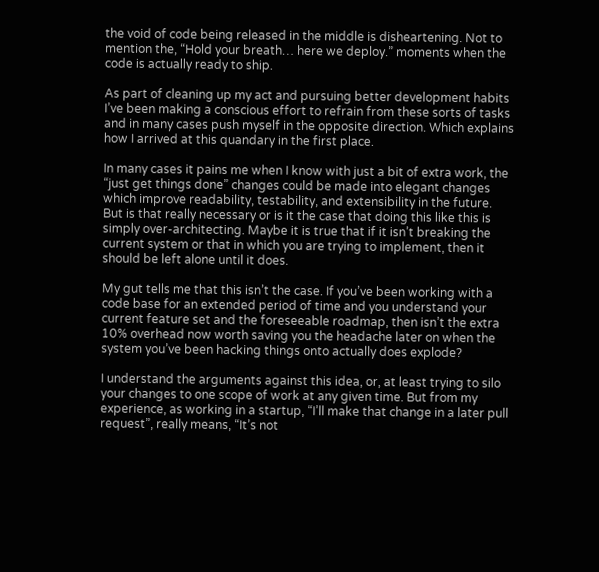the void of code being released in the middle is disheartening. Not to mention the, “Hold your breath… here we deploy.” moments when the code is actually ready to ship.

As part of cleaning up my act and pursuing better development habits I’ve been making a conscious effort to refrain from these sorts of tasks and in many cases push myself in the opposite direction. Which explains how I arrived at this quandary in the first place.

In many cases it pains me when I know with just a bit of extra work, the “just get things done” changes could be made into elegant changes which improve readability, testability, and extensibility in the future. But is that really necessary or is it the case that doing this like this is simply over-architecting. Maybe it is true that if it isn’t breaking the current system or that in which you are trying to implement, then it should be left alone until it does.

My gut tells me that this isn’t the case. If you’ve been working with a code base for an extended period of time and you understand your current feature set and the foreseeable roadmap, then isn’t the extra 10% overhead now worth saving you the headache later on when the system you’ve been hacking things onto actually does explode?

I understand the arguments against this idea, or, at least trying to silo your changes to one scope of work at any given time. But from my experience, as working in a startup, “I’ll make that change in a later pull request”, really means, “It’s not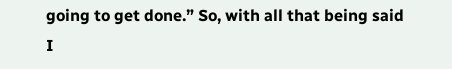going to get done.” So, with all that being said I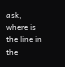ask, where is the line in the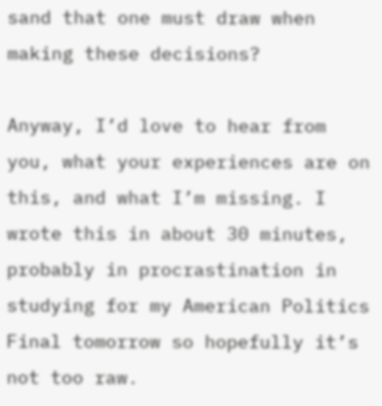sand that one must draw when making these decisions?

Anyway, I’d love to hear from you, what your experiences are on this, and what I’m missing. I wrote this in about 30 minutes, probably in procrastination in studying for my American Politics Final tomorrow so hopefully it’s not too raw.